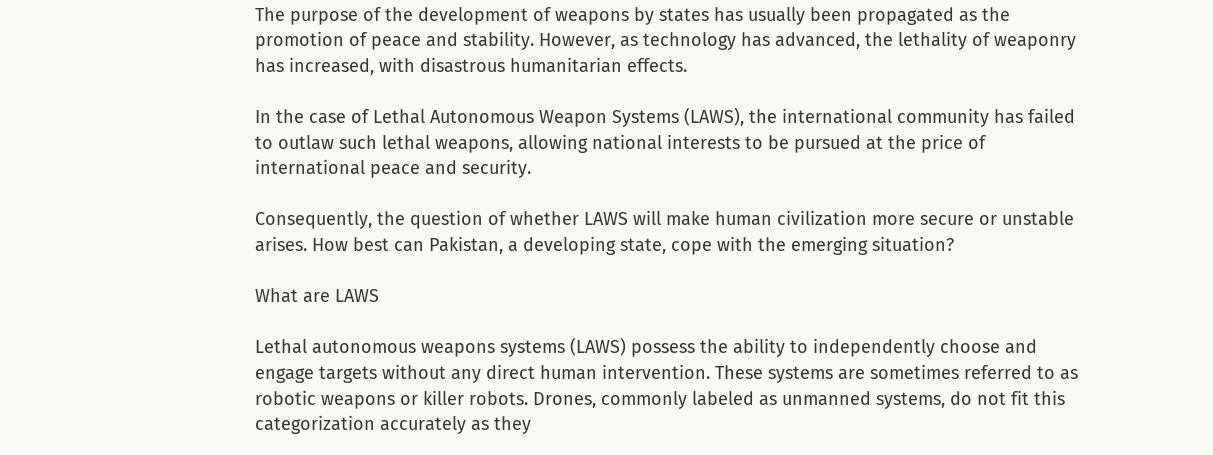The purpose of the development of weapons by states has usually been propagated as the promotion of peace and stability. However, as technology has advanced, the lethality of weaponry has increased, with disastrous humanitarian effects.

In the case of Lethal Autonomous Weapon Systems (LAWS), the international community has failed to outlaw such lethal weapons, allowing national interests to be pursued at the price of international peace and security.

Consequently, the question of whether LAWS will make human civilization more secure or unstable arises. How best can Pakistan, a developing state, cope with the emerging situation?

What are LAWS

Lethal autonomous weapons systems (LAWS) possess the ability to independently choose and engage targets without any direct human intervention. These systems are sometimes referred to as robotic weapons or killer robots. Drones, commonly labeled as unmanned systems, do not fit this categorization accurately as they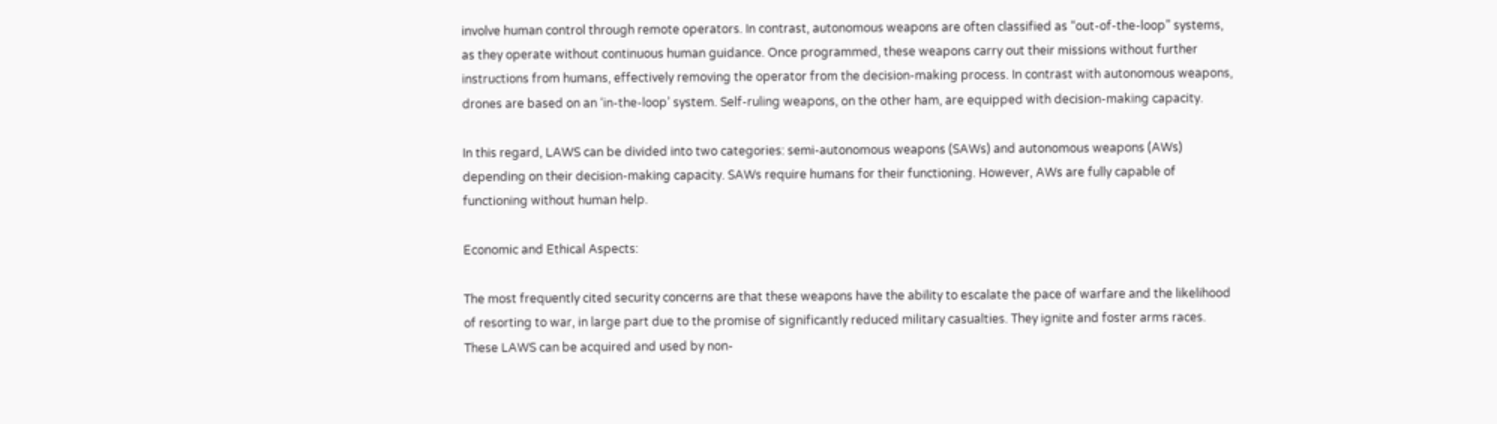involve human control through remote operators. In contrast, autonomous weapons are often classified as “out-of-the-loop” systems, as they operate without continuous human guidance. Once programmed, these weapons carry out their missions without further instructions from humans, effectively removing the operator from the decision-making process. In contrast with autonomous weapons, drones are based on an ‘in-the-loop’ system. Self-ruling weapons, on the other ham, are equipped with decision-making capacity.

In this regard, LAWS can be divided into two categories: semi-autonomous weapons (SAWs) and autonomous weapons (AWs) depending on their decision-making capacity. SAWs require humans for their functioning. However, AWs are fully capable of functioning without human help.

Economic and Ethical Aspects:

The most frequently cited security concerns are that these weapons have the ability to escalate the pace of warfare and the likelihood of resorting to war, in large part due to the promise of significantly reduced military casualties. They ignite and foster arms races. These LAWS can be acquired and used by non-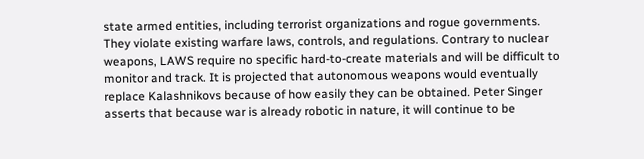state armed entities, including terrorist organizations and rogue governments. They violate existing warfare laws, controls, and regulations. Contrary to nuclear weapons, LAWS require no specific hard-to-create materials and will be difficult to monitor and track. It is projected that autonomous weapons would eventually replace Kalashnikovs because of how easily they can be obtained. Peter Singer asserts that because war is already robotic in nature, it will continue to be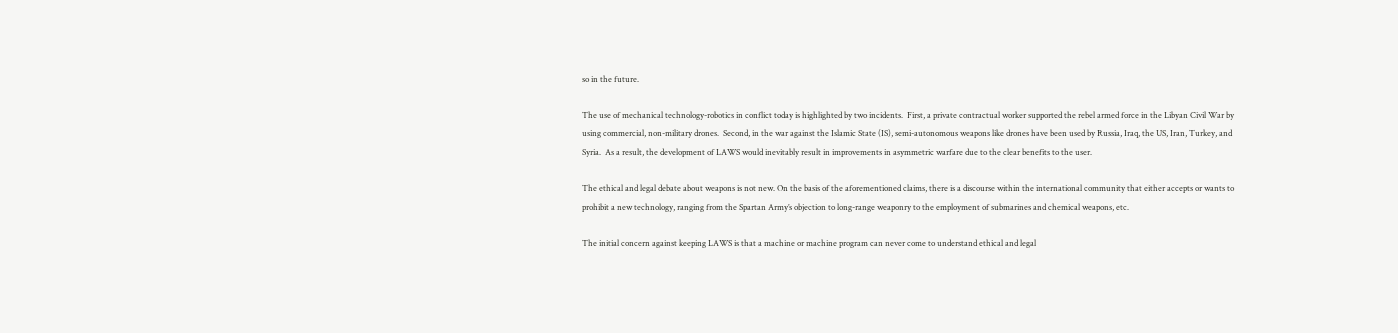so in the future.

The use of mechanical technology-robotics in conflict today is highlighted by two incidents.  First, a private contractual worker supported the rebel armed force in the Libyan Civil War by using commercial, non-military drones.  Second, in the war against the Islamic State (IS), semi-autonomous weapons like drones have been used by Russia, Iraq, the US, Iran, Turkey, and Syria.  As a result, the development of LAWS would inevitably result in improvements in asymmetric warfare due to the clear benefits to the user.

The ethical and legal debate about weapons is not new. On the basis of the aforementioned claims, there is a discourse within the international community that either accepts or wants to prohibit a new technology, ranging from the Spartan Army’s objection to long-range weaponry to the employment of submarines and chemical weapons, etc.

The initial concern against keeping LAWS is that a machine or machine program can never come to understand ethical and legal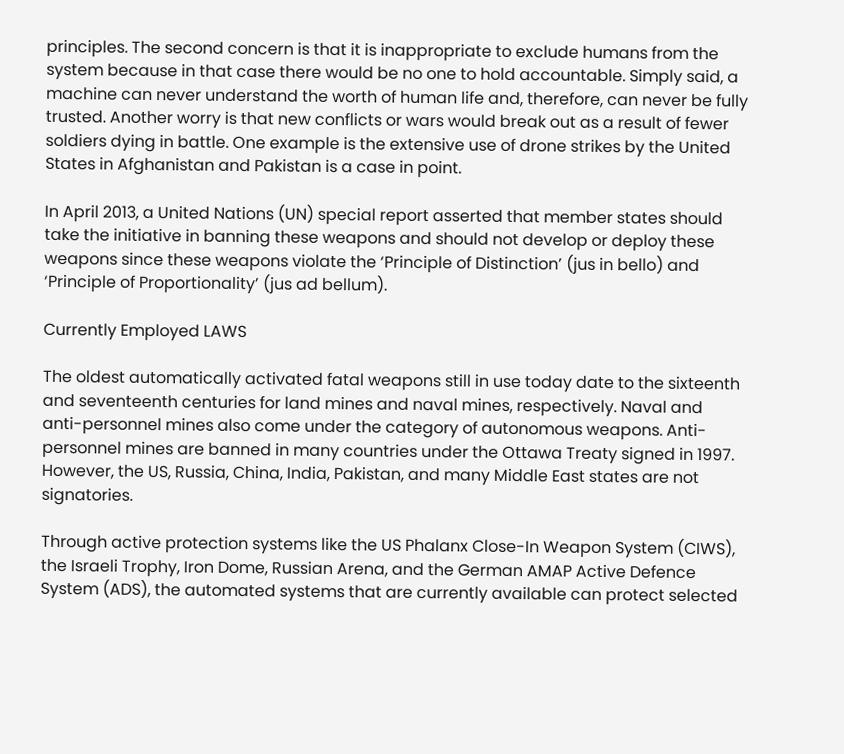principles. The second concern is that it is inappropriate to exclude humans from the system because in that case there would be no one to hold accountable. Simply said, a machine can never understand the worth of human life and, therefore, can never be fully trusted. Another worry is that new conflicts or wars would break out as a result of fewer soldiers dying in battle. One example is the extensive use of drone strikes by the United States in Afghanistan and Pakistan is a case in point.

In April 2013, a United Nations (UN) special report asserted that member states should take the initiative in banning these weapons and should not develop or deploy these weapons since these weapons violate the ‘Principle of Distinction’ (jus in bello) and ‘Principle of Proportionality’ (jus ad bellum).

Currently Employed LAWS

The oldest automatically activated fatal weapons still in use today date to the sixteenth and seventeenth centuries for land mines and naval mines, respectively. Naval and anti-personnel mines also come under the category of autonomous weapons. Anti-personnel mines are banned in many countries under the Ottawa Treaty signed in 1997. However, the US, Russia, China, India, Pakistan, and many Middle East states are not signatories.

Through active protection systems like the US Phalanx Close-In Weapon System (CIWS), the Israeli Trophy, Iron Dome, Russian Arena, and the German AMAP Active Defence System (ADS), the automated systems that are currently available can protect selected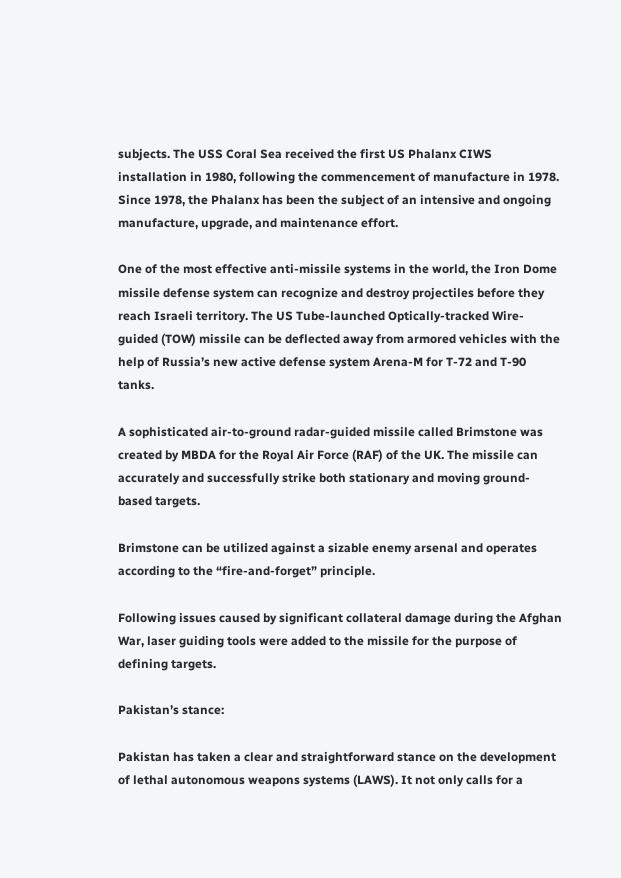subjects. The USS Coral Sea received the first US Phalanx CIWS installation in 1980, following the commencement of manufacture in 1978. Since 1978, the Phalanx has been the subject of an intensive and ongoing manufacture, upgrade, and maintenance effort.

One of the most effective anti-missile systems in the world, the Iron Dome missile defense system can recognize and destroy projectiles before they reach Israeli territory. The US Tube-launched Optically-tracked Wire-guided (TOW) missile can be deflected away from armored vehicles with the help of Russia’s new active defense system Arena-M for T-72 and T-90 tanks.

A sophisticated air-to-ground radar-guided missile called Brimstone was created by MBDA for the Royal Air Force (RAF) of the UK. The missile can accurately and successfully strike both stationary and moving ground-based targets.

Brimstone can be utilized against a sizable enemy arsenal and operates according to the “fire-and-forget” principle.

Following issues caused by significant collateral damage during the Afghan War, laser guiding tools were added to the missile for the purpose of defining targets.

Pakistan’s stance:

Pakistan has taken a clear and straightforward stance on the development of lethal autonomous weapons systems (LAWS). It not only calls for a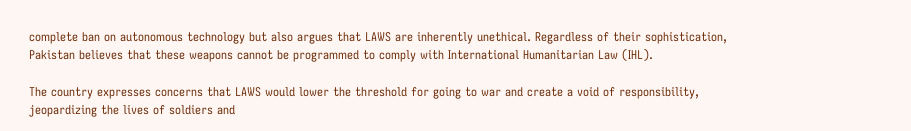complete ban on autonomous technology but also argues that LAWS are inherently unethical. Regardless of their sophistication, Pakistan believes that these weapons cannot be programmed to comply with International Humanitarian Law (IHL).

The country expresses concerns that LAWS would lower the threshold for going to war and create a void of responsibility, jeopardizing the lives of soldiers and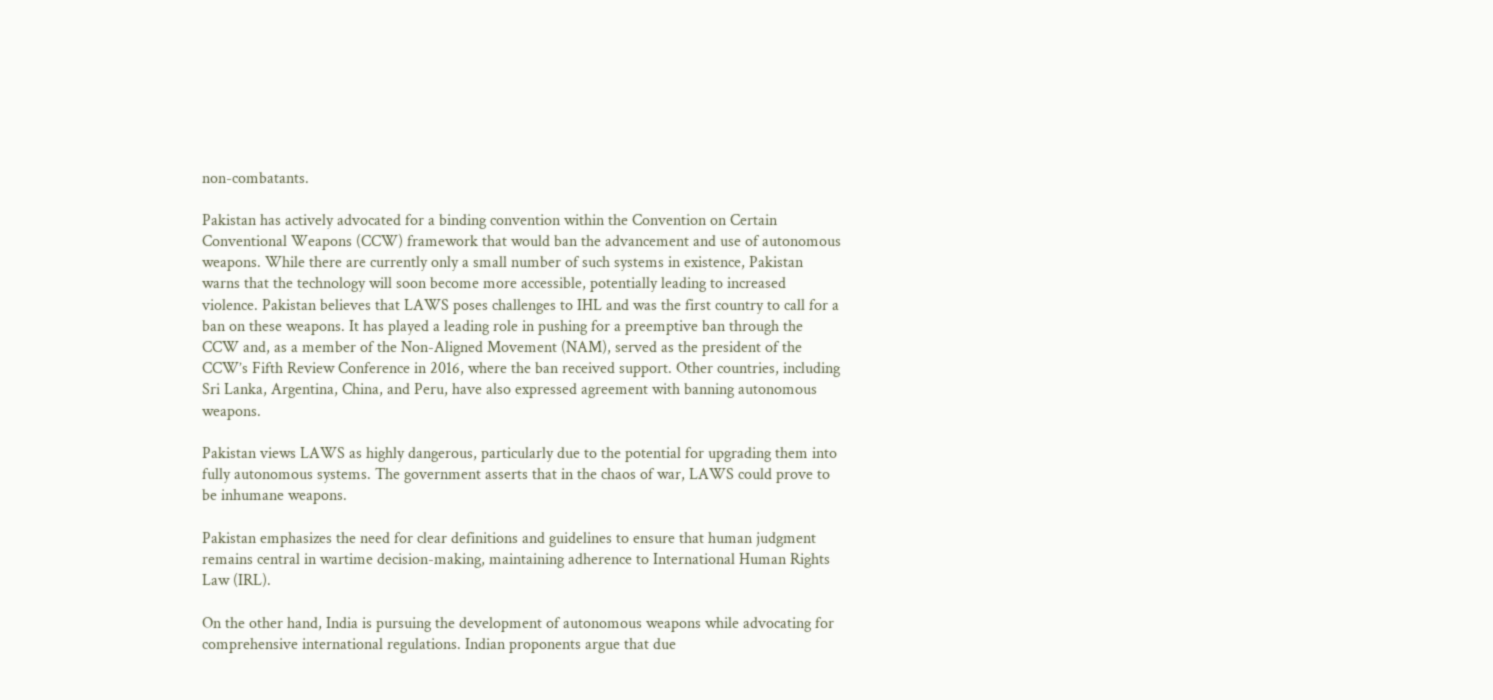non-combatants.

Pakistan has actively advocated for a binding convention within the Convention on Certain Conventional Weapons (CCW) framework that would ban the advancement and use of autonomous weapons. While there are currently only a small number of such systems in existence, Pakistan warns that the technology will soon become more accessible, potentially leading to increased violence. Pakistan believes that LAWS poses challenges to IHL and was the first country to call for a ban on these weapons. It has played a leading role in pushing for a preemptive ban through the CCW and, as a member of the Non-Aligned Movement (NAM), served as the president of the CCW’s Fifth Review Conference in 2016, where the ban received support. Other countries, including Sri Lanka, Argentina, China, and Peru, have also expressed agreement with banning autonomous weapons.

Pakistan views LAWS as highly dangerous, particularly due to the potential for upgrading them into fully autonomous systems. The government asserts that in the chaos of war, LAWS could prove to be inhumane weapons.

Pakistan emphasizes the need for clear definitions and guidelines to ensure that human judgment remains central in wartime decision-making, maintaining adherence to International Human Rights Law (IRL).

On the other hand, India is pursuing the development of autonomous weapons while advocating for comprehensive international regulations. Indian proponents argue that due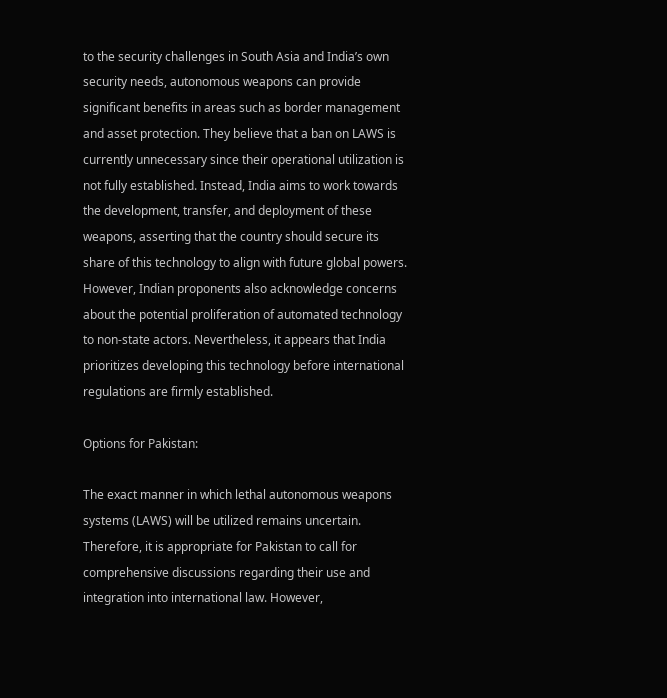to the security challenges in South Asia and India’s own security needs, autonomous weapons can provide significant benefits in areas such as border management and asset protection. They believe that a ban on LAWS is currently unnecessary since their operational utilization is not fully established. Instead, India aims to work towards the development, transfer, and deployment of these weapons, asserting that the country should secure its share of this technology to align with future global powers. However, Indian proponents also acknowledge concerns about the potential proliferation of automated technology to non-state actors. Nevertheless, it appears that India prioritizes developing this technology before international regulations are firmly established.

Options for Pakistan:

The exact manner in which lethal autonomous weapons systems (LAWS) will be utilized remains uncertain. Therefore, it is appropriate for Pakistan to call for comprehensive discussions regarding their use and integration into international law. However,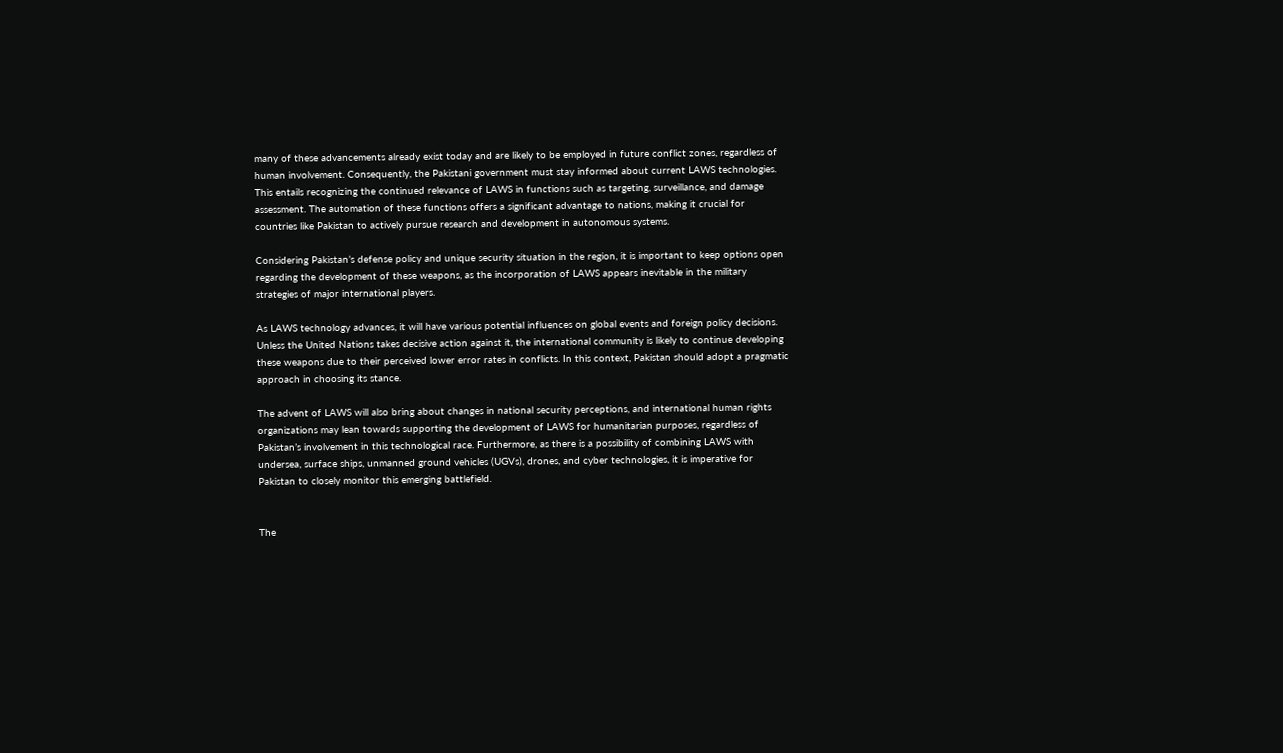many of these advancements already exist today and are likely to be employed in future conflict zones, regardless of human involvement. Consequently, the Pakistani government must stay informed about current LAWS technologies. This entails recognizing the continued relevance of LAWS in functions such as targeting, surveillance, and damage assessment. The automation of these functions offers a significant advantage to nations, making it crucial for countries like Pakistan to actively pursue research and development in autonomous systems.

Considering Pakistan’s defense policy and unique security situation in the region, it is important to keep options open regarding the development of these weapons, as the incorporation of LAWS appears inevitable in the military strategies of major international players.

As LAWS technology advances, it will have various potential influences on global events and foreign policy decisions. Unless the United Nations takes decisive action against it, the international community is likely to continue developing these weapons due to their perceived lower error rates in conflicts. In this context, Pakistan should adopt a pragmatic approach in choosing its stance.

The advent of LAWS will also bring about changes in national security perceptions, and international human rights organizations may lean towards supporting the development of LAWS for humanitarian purposes, regardless of Pakistan’s involvement in this technological race. Furthermore, as there is a possibility of combining LAWS with undersea, surface ships, unmanned ground vehicles (UGVs), drones, and cyber technologies, it is imperative for Pakistan to closely monitor this emerging battlefield.


The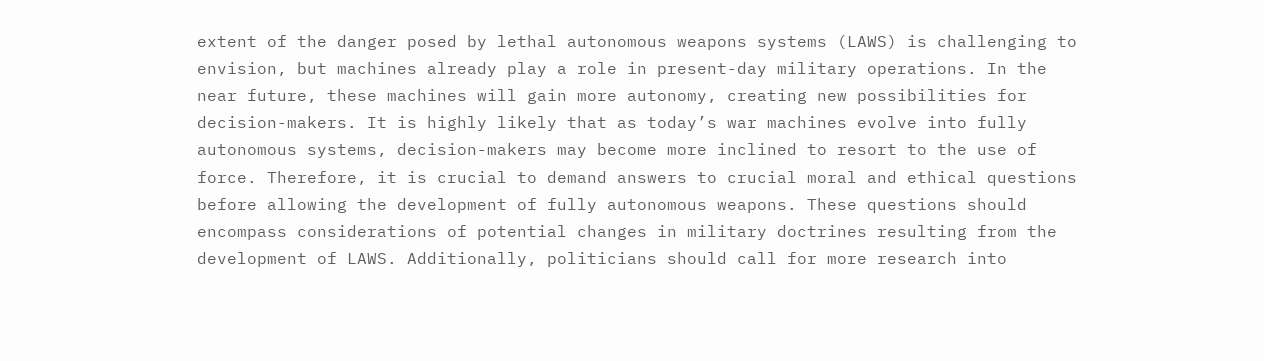extent of the danger posed by lethal autonomous weapons systems (LAWS) is challenging to envision, but machines already play a role in present-day military operations. In the near future, these machines will gain more autonomy, creating new possibilities for decision-makers. It is highly likely that as today’s war machines evolve into fully autonomous systems, decision-makers may become more inclined to resort to the use of force. Therefore, it is crucial to demand answers to crucial moral and ethical questions before allowing the development of fully autonomous weapons. These questions should encompass considerations of potential changes in military doctrines resulting from the development of LAWS. Additionally, politicians should call for more research into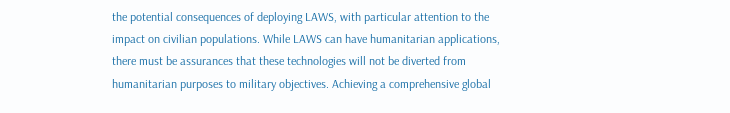the potential consequences of deploying LAWS, with particular attention to the impact on civilian populations. While LAWS can have humanitarian applications, there must be assurances that these technologies will not be diverted from humanitarian purposes to military objectives. Achieving a comprehensive global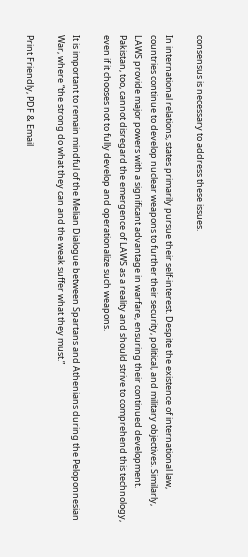consensus is necessary to address these issues.

In international relations, states primarily pursue their self-interest. Despite the existence of international law, countries continue to develop nuclear weapons to further their security, political, and military objectives. Similarly, LAWS provide major powers with a significant advantage in warfare, ensuring their continued development. Pakistan, too, cannot disregard the emergence of LAWS as a reality and should strive to comprehend this technology, even if it chooses not to fully develop and operationalize such weapons.

It is important to remain mindful of the Melian Dialogue between Spartans and Athenians during the Peloponnesian War, where “the strong do what they can and the weak suffer what they must.”

Print Friendly, PDF & Email